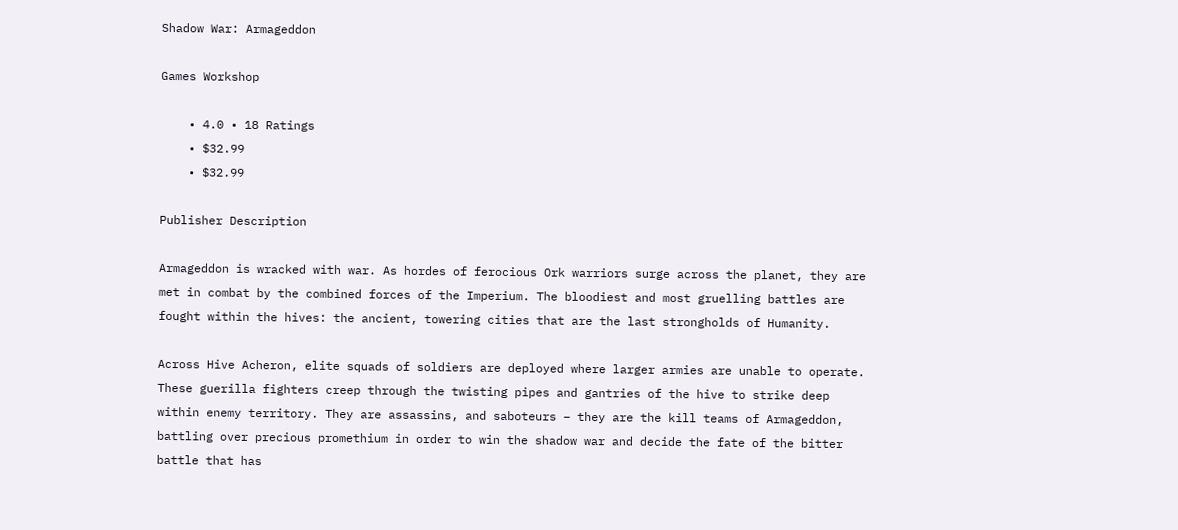Shadow War: Armageddon

Games Workshop

    • 4.0 • 18 Ratings
    • $32.99
    • $32.99

Publisher Description

Armageddon is wracked with war. As hordes of ferocious Ork warriors surge across the planet, they are met in combat by the combined forces of the Imperium. The bloodiest and most gruelling battles are fought within the hives: the ancient, towering cities that are the last strongholds of Humanity.

Across Hive Acheron, elite squads of soldiers are deployed where larger armies are unable to operate. These guerilla fighters creep through the twisting pipes and gantries of the hive to strike deep within enemy territory. They are assassins, and saboteurs – they are the kill teams of Armageddon, battling over precious promethium in order to win the shadow war and decide the fate of the bitter battle that has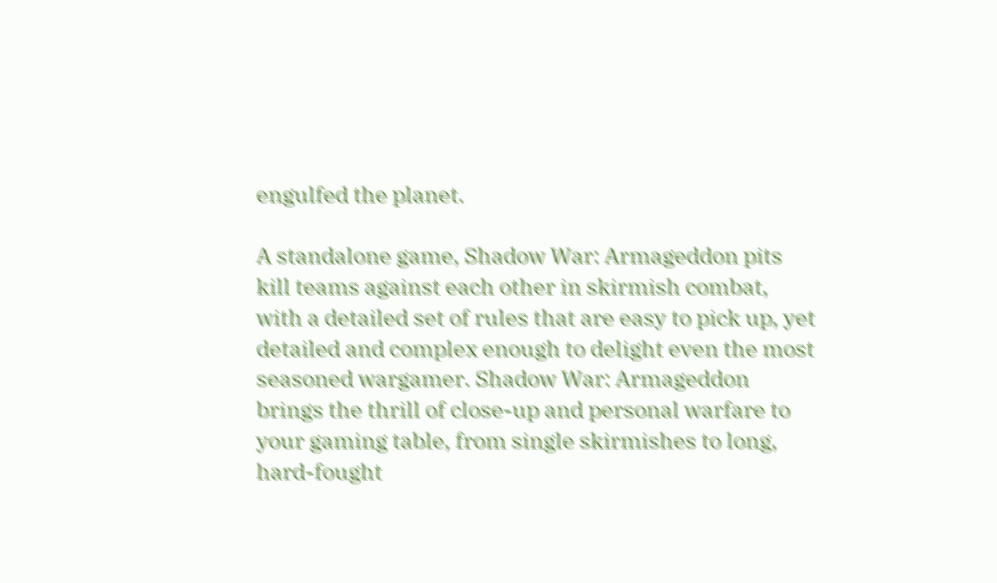engulfed the planet.

A standalone game, Shadow War: Armageddon pits kill teams against each other in skirmish combat, with a detailed set of rules that are easy to pick up, yet detailed and complex enough to delight even the most seasoned wargamer. Shadow War: Armageddon brings the thrill of close-up and personal warfare to your gaming table, from single skirmishes to long, hard-fought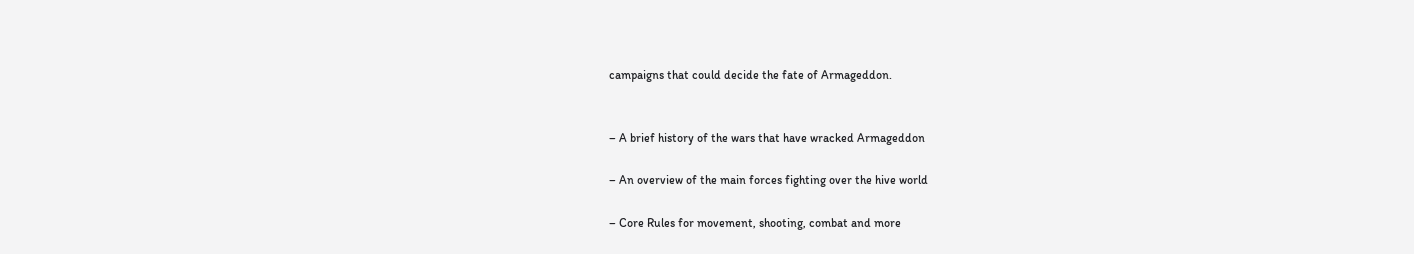campaigns that could decide the fate of Armageddon.


– A brief history of the wars that have wracked Armageddon

– An overview of the main forces fighting over the hive world

– Core Rules for movement, shooting, combat and more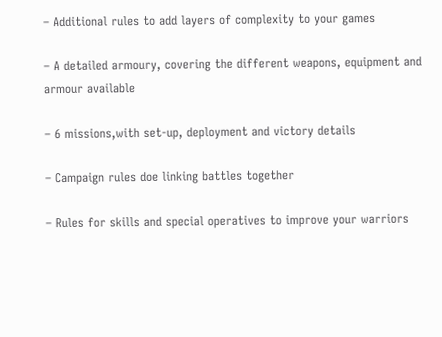– Additional rules to add layers of complexity to your games

– A detailed armoury, covering the different weapons, equipment and armour available

– 6 missions,with set-up, deployment and victory details

– Campaign rules doe linking battles together

– Rules for skills and special operatives to improve your warriors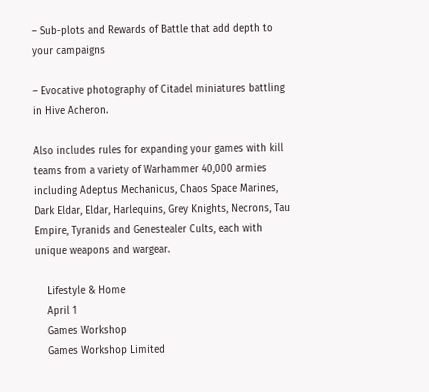– Sub-plots and Rewards of Battle that add depth to your campaigns

– Evocative photography of Citadel miniatures battling in Hive Acheron.

Also includes rules for expanding your games with kill teams from a variety of Warhammer 40,000 armies including Adeptus Mechanicus, Chaos Space Marines, Dark Eldar, Eldar, Harlequins, Grey Knights, Necrons, Tau Empire, Tyranids and Genestealer Cults, each with unique weapons and wargear.

    Lifestyle & Home
    April 1
    Games Workshop
    Games Workshop Limited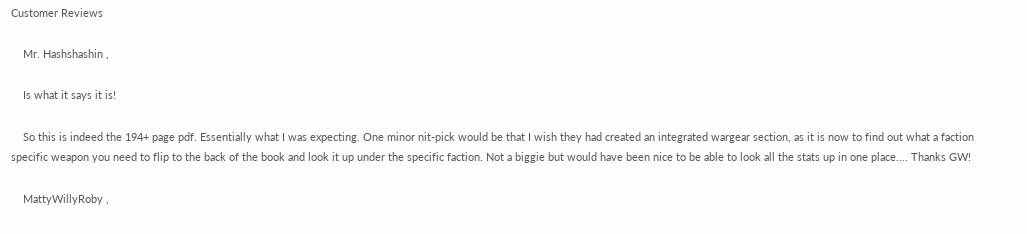Customer Reviews

    Mr. Hashshashin ,

    Is what it says it is!

    So this is indeed the 194+ page pdf. Essentially what I was expecting. One minor nit-pick would be that I wish they had created an integrated wargear section, as it is now to find out what a faction specific weapon you need to flip to the back of the book and look it up under the specific faction. Not a biggie but would have been nice to be able to look all the stats up in one place.... Thanks GW!

    MattyWillyRoby ,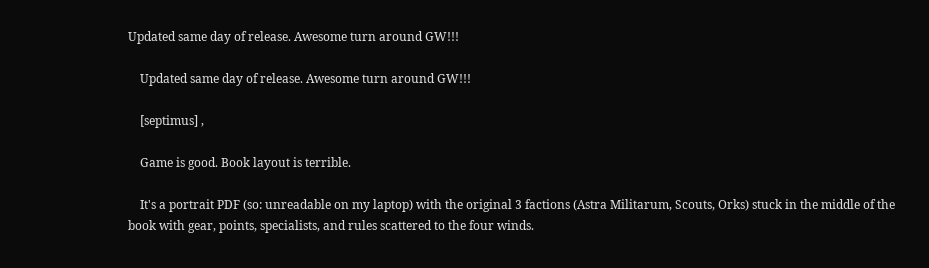Updated same day of release. Awesome turn around GW!!!

    Updated same day of release. Awesome turn around GW!!!

    [septimus] ,

    Game is good. Book layout is terrible.

    It's a portrait PDF (so: unreadable on my laptop) with the original 3 factions (Astra Militarum, Scouts, Orks) stuck in the middle of the book with gear, points, specialists, and rules scattered to the four winds.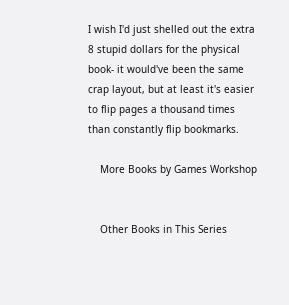I wish I'd just shelled out the extra 8 stupid dollars for the physical book- it would've been the same crap layout, but at least it's easier to flip pages a thousand times than constantly flip bookmarks.

    More Books by Games Workshop


    Other Books in This Series